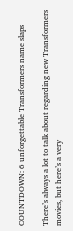COUNTDOWN: 6 unforgettable Transformers name slaps

There’s always a lot to talk about regarding new Transformers movies, but here’s a very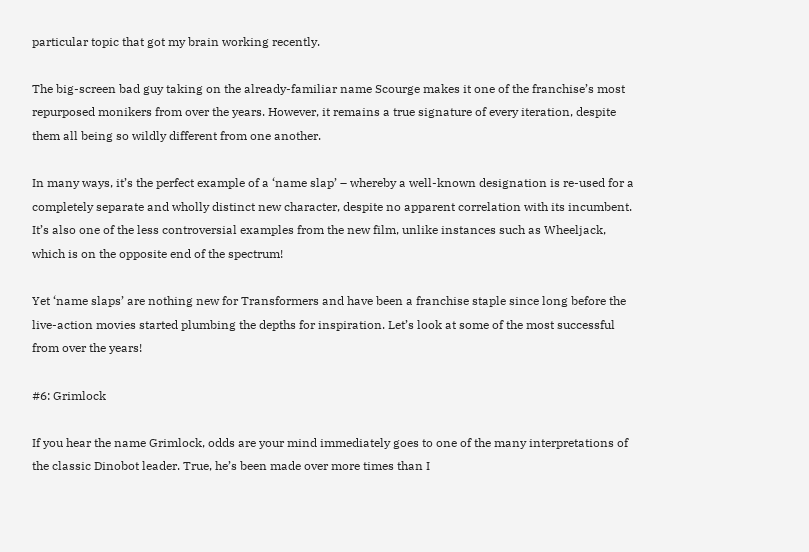particular topic that got my brain working recently.

The big-screen bad guy taking on the already-familiar name Scourge makes it one of the franchise’s most repurposed monikers from over the years. However, it remains a true signature of every iteration, despite them all being so wildly different from one another.

In many ways, it’s the perfect example of a ‘name slap’ – whereby a well-known designation is re-used for a completely separate and wholly distinct new character, despite no apparent correlation with its incumbent. It’s also one of the less controversial examples from the new film, unlike instances such as Wheeljack, which is on the opposite end of the spectrum!

Yet ‘name slaps’ are nothing new for Transformers and have been a franchise staple since long before the live-action movies started plumbing the depths for inspiration. Let’s look at some of the most successful from over the years!

#6: Grimlock

If you hear the name Grimlock, odds are your mind immediately goes to one of the many interpretations of the classic Dinobot leader. True, he’s been made over more times than I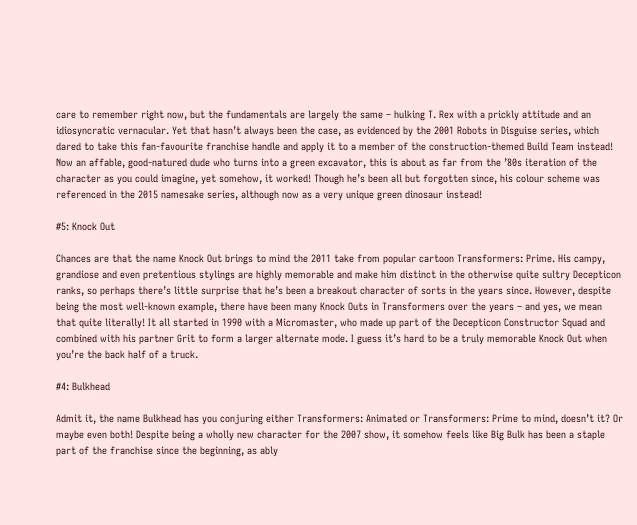care to remember right now, but the fundamentals are largely the same – hulking T. Rex with a prickly attitude and an idiosyncratic vernacular. Yet that hasn’t always been the case, as evidenced by the 2001 Robots in Disguise series, which dared to take this fan-favourite franchise handle and apply it to a member of the construction-themed Build Team instead! Now an affable, good-natured dude who turns into a green excavator, this is about as far from the ’80s iteration of the character as you could imagine, yet somehow, it worked! Though he’s been all but forgotten since, his colour scheme was referenced in the 2015 namesake series, although now as a very unique green dinosaur instead!

#5: Knock Out

Chances are that the name Knock Out brings to mind the 2011 take from popular cartoon Transformers: Prime. His campy, grandiose and even pretentious stylings are highly memorable and make him distinct in the otherwise quite sultry Decepticon ranks, so perhaps there’s little surprise that he’s been a breakout character of sorts in the years since. However, despite being the most well-known example, there have been many Knock Outs in Transformers over the years – and yes, we mean that quite literally! It all started in 1990 with a Micromaster, who made up part of the Decepticon Constructor Squad and combined with his partner Grit to form a larger alternate mode. I guess it’s hard to be a truly memorable Knock Out when you’re the back half of a truck.

#4: Bulkhead

Admit it, the name Bulkhead has you conjuring either Transformers: Animated or Transformers: Prime to mind, doesn’t it? Or maybe even both! Despite being a wholly new character for the 2007 show, it somehow feels like Big Bulk has been a staple part of the franchise since the beginning, as ably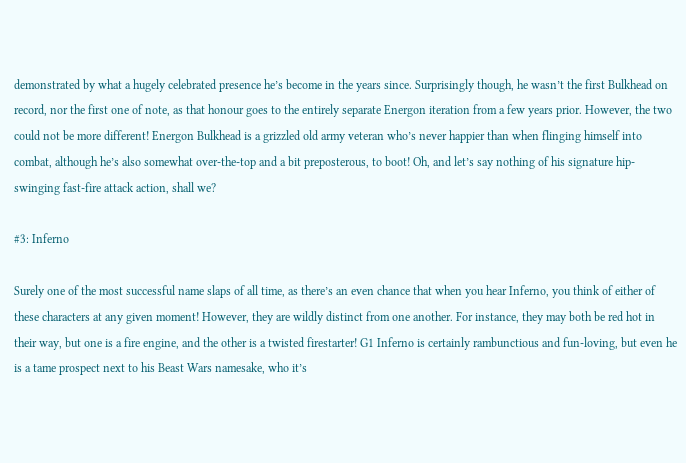demonstrated by what a hugely celebrated presence he’s become in the years since. Surprisingly though, he wasn’t the first Bulkhead on record, nor the first one of note, as that honour goes to the entirely separate Energon iteration from a few years prior. However, the two could not be more different! Energon Bulkhead is a grizzled old army veteran who’s never happier than when flinging himself into combat, although he’s also somewhat over-the-top and a bit preposterous, to boot! Oh, and let’s say nothing of his signature hip-swinging fast-fire attack action, shall we?

#3: Inferno

Surely one of the most successful name slaps of all time, as there’s an even chance that when you hear Inferno, you think of either of these characters at any given moment! However, they are wildly distinct from one another. For instance, they may both be red hot in their way, but one is a fire engine, and the other is a twisted firestarter! G1 Inferno is certainly rambunctious and fun-loving, but even he is a tame prospect next to his Beast Wars namesake, who it’s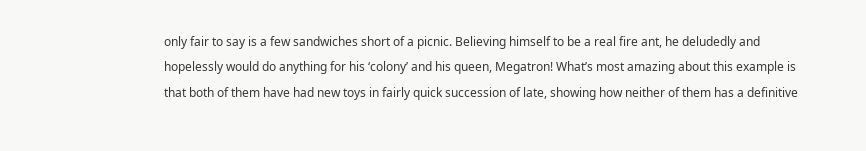only fair to say is a few sandwiches short of a picnic. Believing himself to be a real fire ant, he deludedly and hopelessly would do anything for his ‘colony’ and his queen, Megatron! What’s most amazing about this example is that both of them have had new toys in fairly quick succession of late, showing how neither of them has a definitive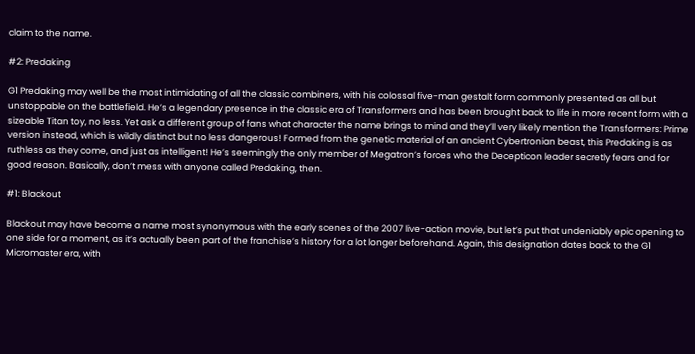claim to the name.

#2: Predaking

G1 Predaking may well be the most intimidating of all the classic combiners, with his colossal five-man gestalt form commonly presented as all but unstoppable on the battlefield. He’s a legendary presence in the classic era of Transformers and has been brought back to life in more recent form with a sizeable Titan toy, no less. Yet ask a different group of fans what character the name brings to mind and they’ll very likely mention the Transformers: Prime version instead, which is wildly distinct but no less dangerous! Formed from the genetic material of an ancient Cybertronian beast, this Predaking is as ruthless as they come, and just as intelligent! He’s seemingly the only member of Megatron’s forces who the Decepticon leader secretly fears and for good reason. Basically, don’t mess with anyone called Predaking, then.

#1: Blackout

Blackout may have become a name most synonymous with the early scenes of the 2007 live-action movie, but let’s put that undeniably epic opening to one side for a moment, as it’s actually been part of the franchise’s history for a lot longer beforehand. Again, this designation dates back to the G1 Micromaster era, with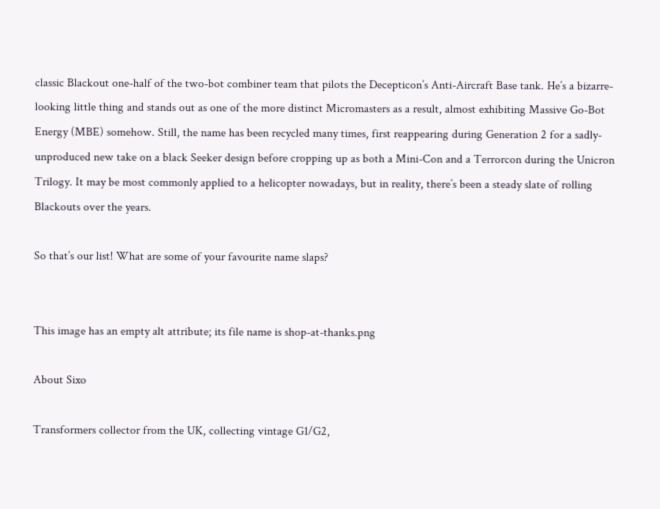classic Blackout one-half of the two-bot combiner team that pilots the Decepticon’s Anti-Aircraft Base tank. He’s a bizarre-looking little thing and stands out as one of the more distinct Micromasters as a result, almost exhibiting Massive Go-Bot Energy (MBE) somehow. Still, the name has been recycled many times, first reappearing during Generation 2 for a sadly-unproduced new take on a black Seeker design before cropping up as both a Mini-Con and a Terrorcon during the Unicron Trilogy. It may be most commonly applied to a helicopter nowadays, but in reality, there’s been a steady slate of rolling Blackouts over the years.

So that’s our list! What are some of your favourite name slaps?


This image has an empty alt attribute; its file name is shop-at-thanks.png

About Sixo

Transformers collector from the UK, collecting vintage G1/G2,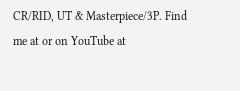CR/RID, UT & Masterpiece/3P. Find me at or on YouTube at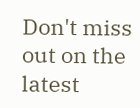Don't miss out on the latest